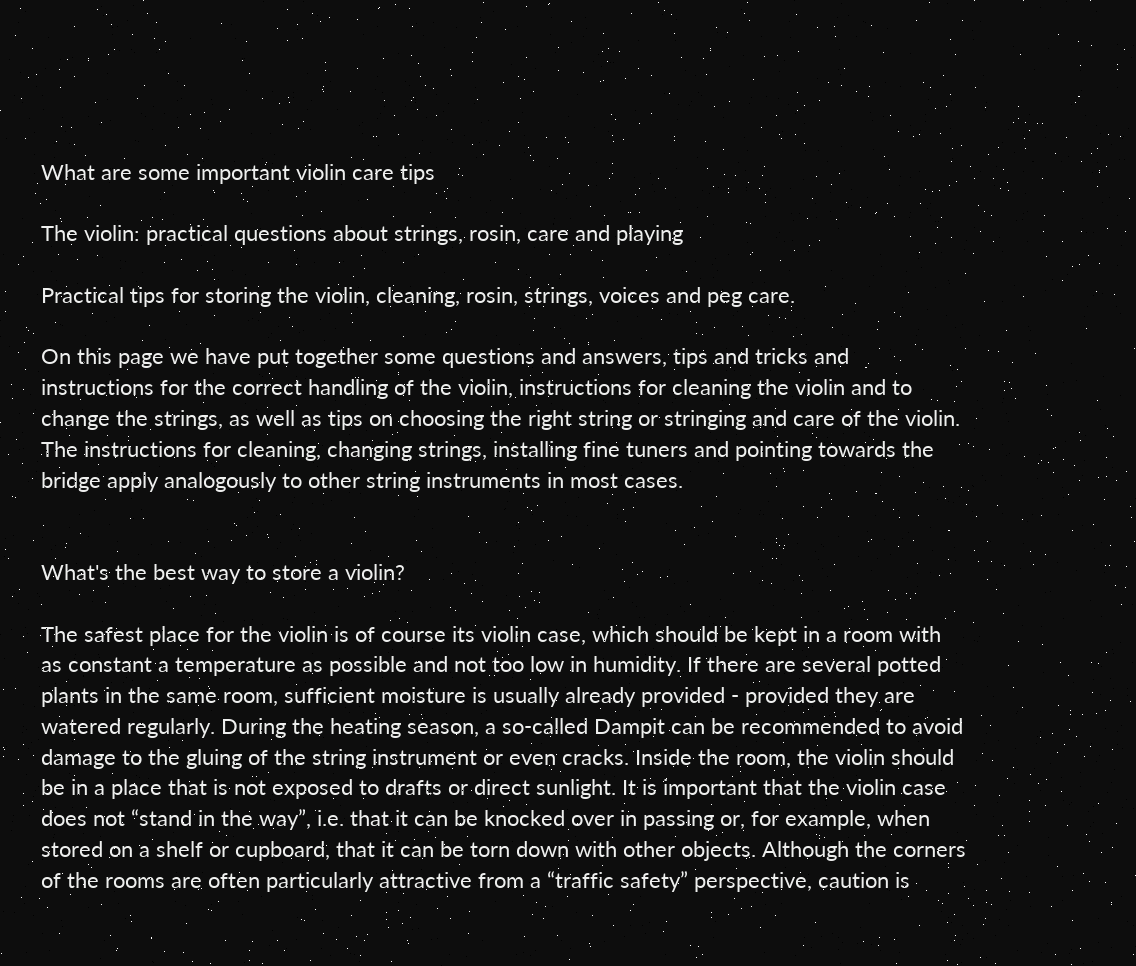What are some important violin care tips

The violin: practical questions about strings, rosin, care and playing

Practical tips for storing the violin, cleaning, rosin, strings, voices and peg care.

On this page we have put together some questions and answers, tips and tricks and instructions for the correct handling of the violin, instructions for cleaning the violin and to change the strings, as well as tips on choosing the right string or stringing and care of the violin. The instructions for cleaning, changing strings, installing fine tuners and pointing towards the bridge apply analogously to other string instruments in most cases.


What's the best way to store a violin?

The safest place for the violin is of course its violin case, which should be kept in a room with as constant a temperature as possible and not too low in humidity. If there are several potted plants in the same room, sufficient moisture is usually already provided - provided they are watered regularly. During the heating season, a so-called Dampit can be recommended to avoid damage to the gluing of the string instrument or even cracks. Inside the room, the violin should be in a place that is not exposed to drafts or direct sunlight. It is important that the violin case does not “stand in the way”, i.e. that it can be knocked over in passing or, for example, when stored on a shelf or cupboard, that it can be torn down with other objects. Although the corners of the rooms are often particularly attractive from a “traffic safety” perspective, caution is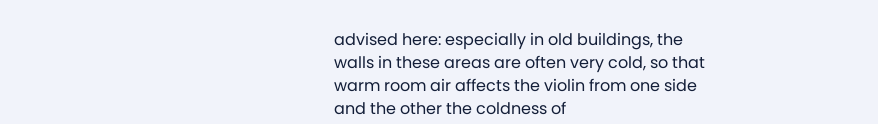advised here: especially in old buildings, the walls in these areas are often very cold, so that warm room air affects the violin from one side and the other the coldness of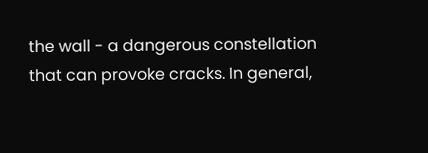the wall - a dangerous constellation that can provoke cracks. In general,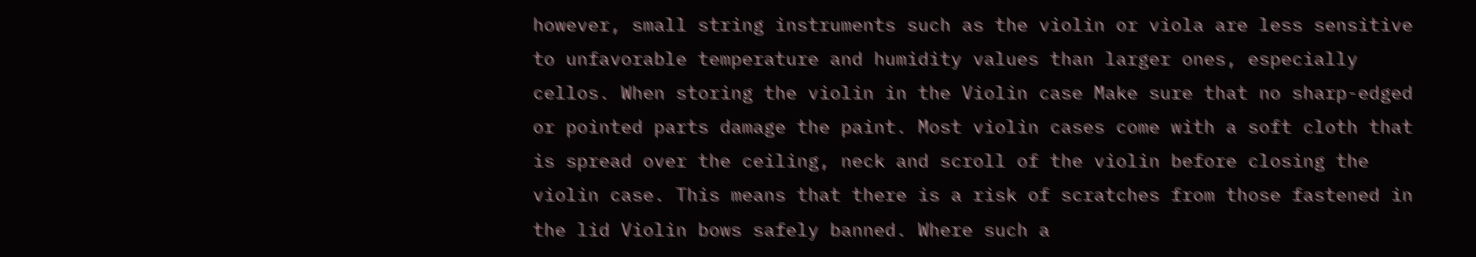however, small string instruments such as the violin or viola are less sensitive to unfavorable temperature and humidity values than larger ones, especially cellos. When storing the violin in the Violin case Make sure that no sharp-edged or pointed parts damage the paint. Most violin cases come with a soft cloth that is spread over the ceiling, neck and scroll of the violin before closing the violin case. This means that there is a risk of scratches from those fastened in the lid Violin bows safely banned. Where such a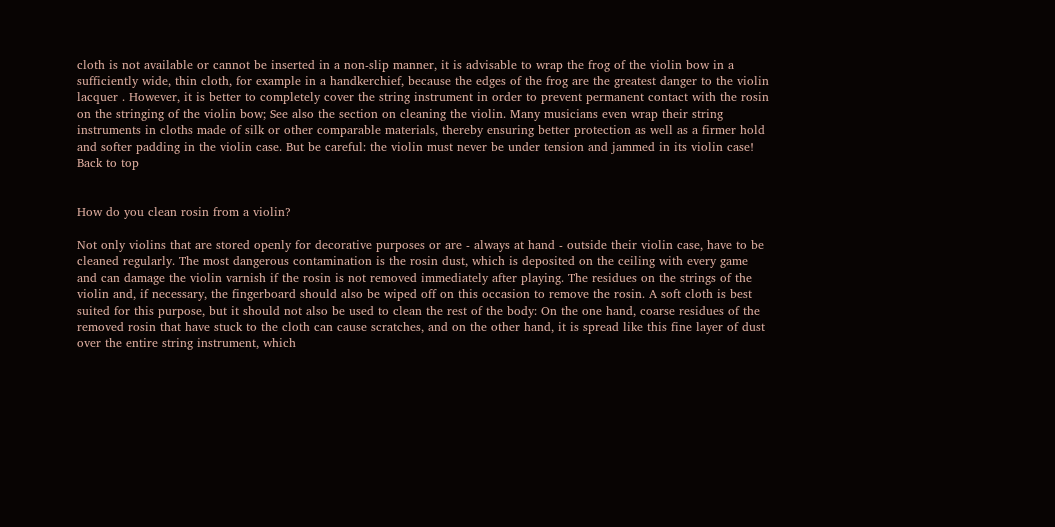cloth is not available or cannot be inserted in a non-slip manner, it is advisable to wrap the frog of the violin bow in a sufficiently wide, thin cloth, for example in a handkerchief, because the edges of the frog are the greatest danger to the violin lacquer . However, it is better to completely cover the string instrument in order to prevent permanent contact with the rosin on the stringing of the violin bow; See also the section on cleaning the violin. Many musicians even wrap their string instruments in cloths made of silk or other comparable materials, thereby ensuring better protection as well as a firmer hold and softer padding in the violin case. But be careful: the violin must never be under tension and jammed in its violin case!
Back to top


How do you clean rosin from a violin?

Not only violins that are stored openly for decorative purposes or are - always at hand - outside their violin case, have to be cleaned regularly. The most dangerous contamination is the rosin dust, which is deposited on the ceiling with every game and can damage the violin varnish if the rosin is not removed immediately after playing. The residues on the strings of the violin and, if necessary, the fingerboard should also be wiped off on this occasion to remove the rosin. A soft cloth is best suited for this purpose, but it should not also be used to clean the rest of the body: On the one hand, coarse residues of the removed rosin that have stuck to the cloth can cause scratches, and on the other hand, it is spread like this fine layer of dust over the entire string instrument, which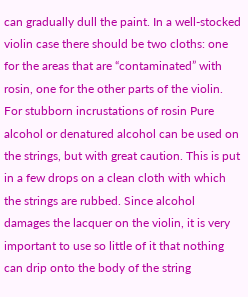can gradually dull the paint. In a well-stocked violin case there should be two cloths: one for the areas that are “contaminated” with rosin, one for the other parts of the violin. For stubborn incrustations of rosin Pure alcohol or denatured alcohol can be used on the strings, but with great caution. This is put in a few drops on a clean cloth with which the strings are rubbed. Since alcohol damages the lacquer on the violin, it is very important to use so little of it that nothing can drip onto the body of the string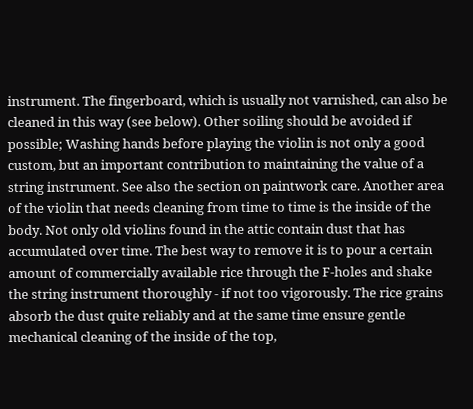instrument. The fingerboard, which is usually not varnished, can also be cleaned in this way (see below). Other soiling should be avoided if possible; Washing hands before playing the violin is not only a good custom, but an important contribution to maintaining the value of a string instrument. See also the section on paintwork care. Another area of the violin that needs cleaning from time to time is the inside of the body. Not only old violins found in the attic contain dust that has accumulated over time. The best way to remove it is to pour a certain amount of commercially available rice through the F-holes and shake the string instrument thoroughly - if not too vigorously. The rice grains absorb the dust quite reliably and at the same time ensure gentle mechanical cleaning of the inside of the top,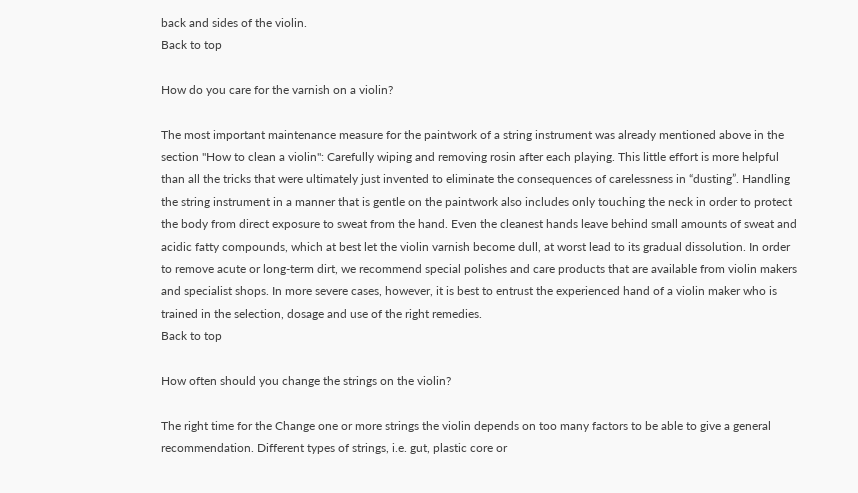back and sides of the violin.
Back to top

How do you care for the varnish on a violin?

The most important maintenance measure for the paintwork of a string instrument was already mentioned above in the section "How to clean a violin": Carefully wiping and removing rosin after each playing. This little effort is more helpful than all the tricks that were ultimately just invented to eliminate the consequences of carelessness in “dusting”. Handling the string instrument in a manner that is gentle on the paintwork also includes only touching the neck in order to protect the body from direct exposure to sweat from the hand. Even the cleanest hands leave behind small amounts of sweat and acidic fatty compounds, which at best let the violin varnish become dull, at worst lead to its gradual dissolution. In order to remove acute or long-term dirt, we recommend special polishes and care products that are available from violin makers and specialist shops. In more severe cases, however, it is best to entrust the experienced hand of a violin maker who is trained in the selection, dosage and use of the right remedies.
Back to top

How often should you change the strings on the violin?

The right time for the Change one or more strings the violin depends on too many factors to be able to give a general recommendation. Different types of strings, i.e. gut, plastic core or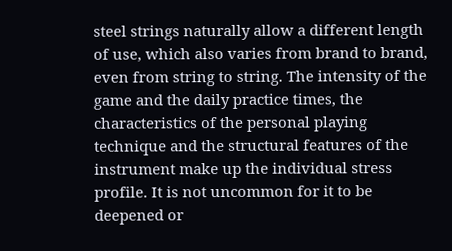steel strings naturally allow a different length of use, which also varies from brand to brand, even from string to string. The intensity of the game and the daily practice times, the characteristics of the personal playing technique and the structural features of the instrument make up the individual stress profile. It is not uncommon for it to be deepened or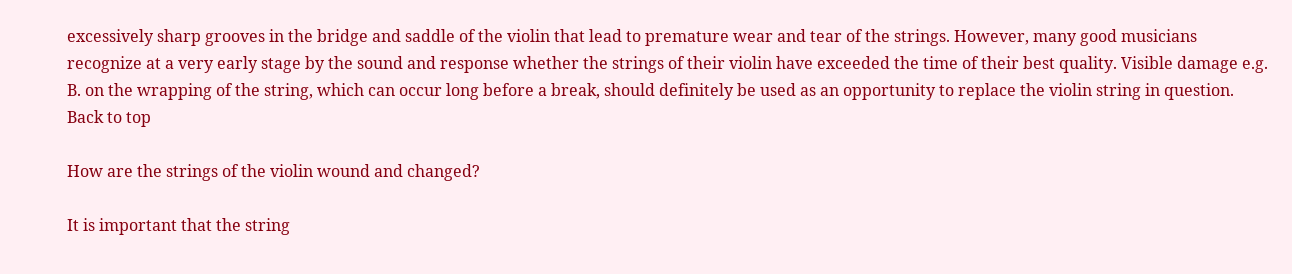excessively sharp grooves in the bridge and saddle of the violin that lead to premature wear and tear of the strings. However, many good musicians recognize at a very early stage by the sound and response whether the strings of their violin have exceeded the time of their best quality. Visible damage e.g. B. on the wrapping of the string, which can occur long before a break, should definitely be used as an opportunity to replace the violin string in question.
Back to top

How are the strings of the violin wound and changed?

It is important that the string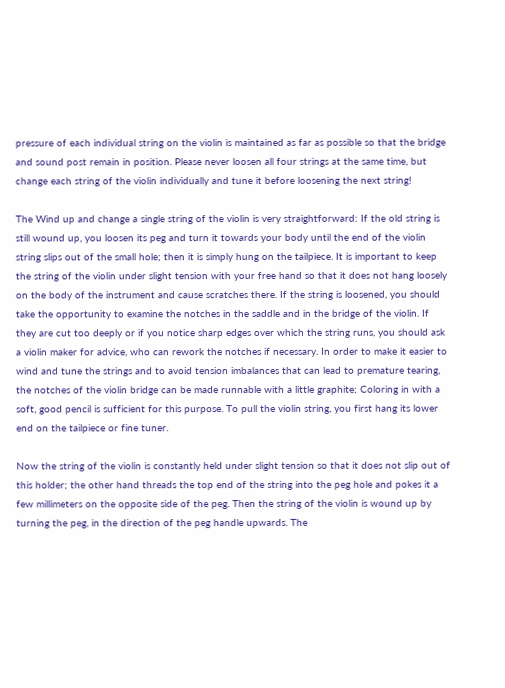pressure of each individual string on the violin is maintained as far as possible so that the bridge and sound post remain in position. Please never loosen all four strings at the same time, but change each string of the violin individually and tune it before loosening the next string!

The Wind up and change a single string of the violin is very straightforward: If the old string is still wound up, you loosen its peg and turn it towards your body until the end of the violin string slips out of the small hole; then it is simply hung on the tailpiece. It is important to keep the string of the violin under slight tension with your free hand so that it does not hang loosely on the body of the instrument and cause scratches there. If the string is loosened, you should take the opportunity to examine the notches in the saddle and in the bridge of the violin. If they are cut too deeply or if you notice sharp edges over which the string runs, you should ask a violin maker for advice, who can rework the notches if necessary. In order to make it easier to wind and tune the strings and to avoid tension imbalances that can lead to premature tearing, the notches of the violin bridge can be made runnable with a little graphite; Coloring in with a soft, good pencil is sufficient for this purpose. To pull the violin string, you first hang its lower end on the tailpiece or fine tuner.

Now the string of the violin is constantly held under slight tension so that it does not slip out of this holder; the other hand threads the top end of the string into the peg hole and pokes it a few millimeters on the opposite side of the peg. Then the string of the violin is wound up by turning the peg, in the direction of the peg handle upwards. The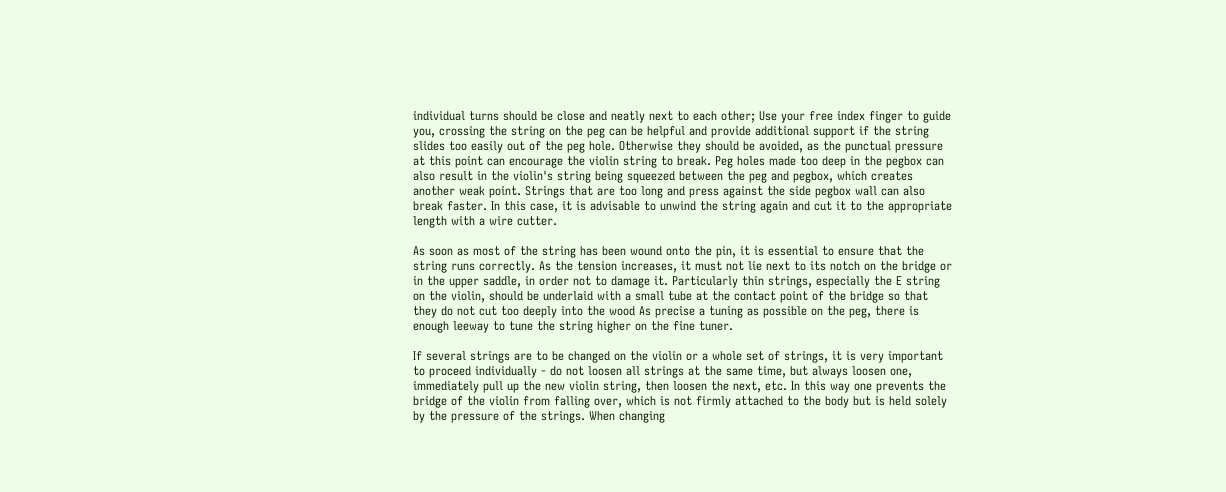individual turns should be close and neatly next to each other; Use your free index finger to guide you, crossing the string on the peg can be helpful and provide additional support if the string slides too easily out of the peg hole. Otherwise they should be avoided, as the punctual pressure at this point can encourage the violin string to break. Peg holes made too deep in the pegbox can also result in the violin's string being squeezed between the peg and pegbox, which creates another weak point. Strings that are too long and press against the side pegbox wall can also break faster. In this case, it is advisable to unwind the string again and cut it to the appropriate length with a wire cutter.

As soon as most of the string has been wound onto the pin, it is essential to ensure that the string runs correctly. As the tension increases, it must not lie next to its notch on the bridge or in the upper saddle, in order not to damage it. Particularly thin strings, especially the E string on the violin, should be underlaid with a small tube at the contact point of the bridge so that they do not cut too deeply into the wood As precise a tuning as possible on the peg, there is enough leeway to tune the string higher on the fine tuner.

If several strings are to be changed on the violin or a whole set of strings, it is very important to proceed individually - do not loosen all strings at the same time, but always loosen one, immediately pull up the new violin string, then loosen the next, etc. In this way one prevents the bridge of the violin from falling over, which is not firmly attached to the body but is held solely by the pressure of the strings. When changing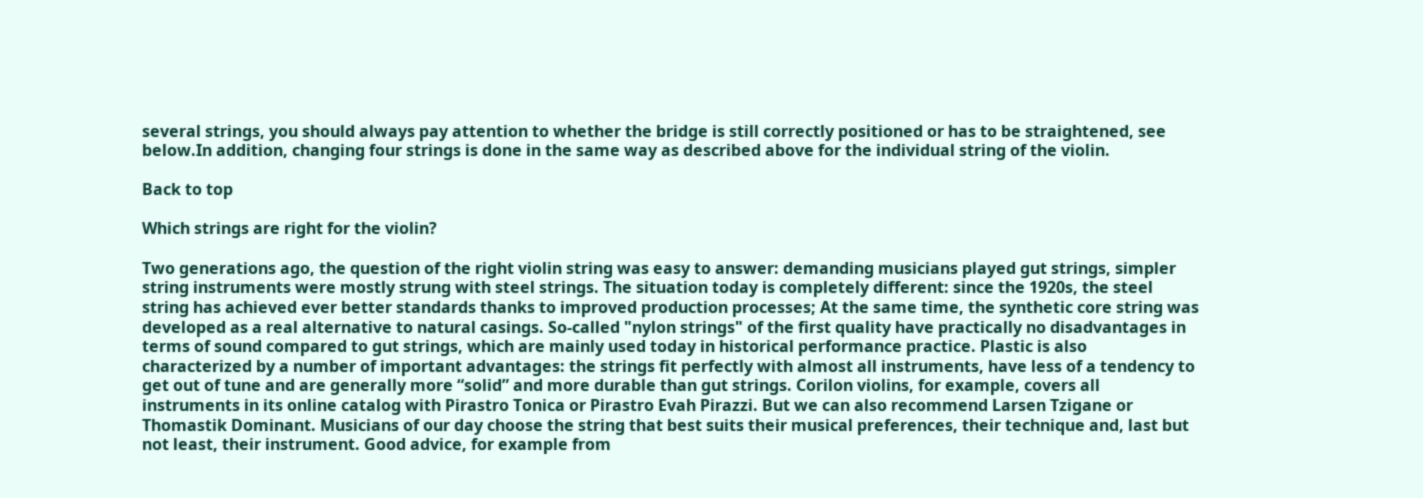several strings, you should always pay attention to whether the bridge is still correctly positioned or has to be straightened, see below.In addition, changing four strings is done in the same way as described above for the individual string of the violin.

Back to top

Which strings are right for the violin?

Two generations ago, the question of the right violin string was easy to answer: demanding musicians played gut strings, simpler string instruments were mostly strung with steel strings. The situation today is completely different: since the 1920s, the steel string has achieved ever better standards thanks to improved production processes; At the same time, the synthetic core string was developed as a real alternative to natural casings. So-called "nylon strings" of the first quality have practically no disadvantages in terms of sound compared to gut strings, which are mainly used today in historical performance practice. Plastic is also characterized by a number of important advantages: the strings fit perfectly with almost all instruments, have less of a tendency to get out of tune and are generally more “solid” and more durable than gut strings. Corilon violins, for example, covers all instruments in its online catalog with Pirastro Tonica or Pirastro Evah Pirazzi. But we can also recommend Larsen Tzigane or Thomastik Dominant. Musicians of our day choose the string that best suits their musical preferences, their technique and, last but not least, their instrument. Good advice, for example from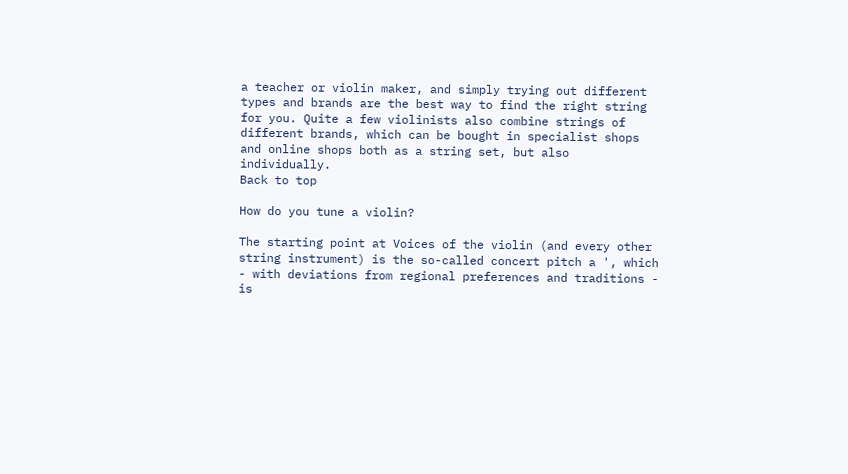a teacher or violin maker, and simply trying out different types and brands are the best way to find the right string for you. Quite a few violinists also combine strings of different brands, which can be bought in specialist shops and online shops both as a string set, but also individually.
Back to top

How do you tune a violin?

The starting point at Voices of the violin (and every other string instrument) is the so-called concert pitch a ', which - with deviations from regional preferences and traditions - is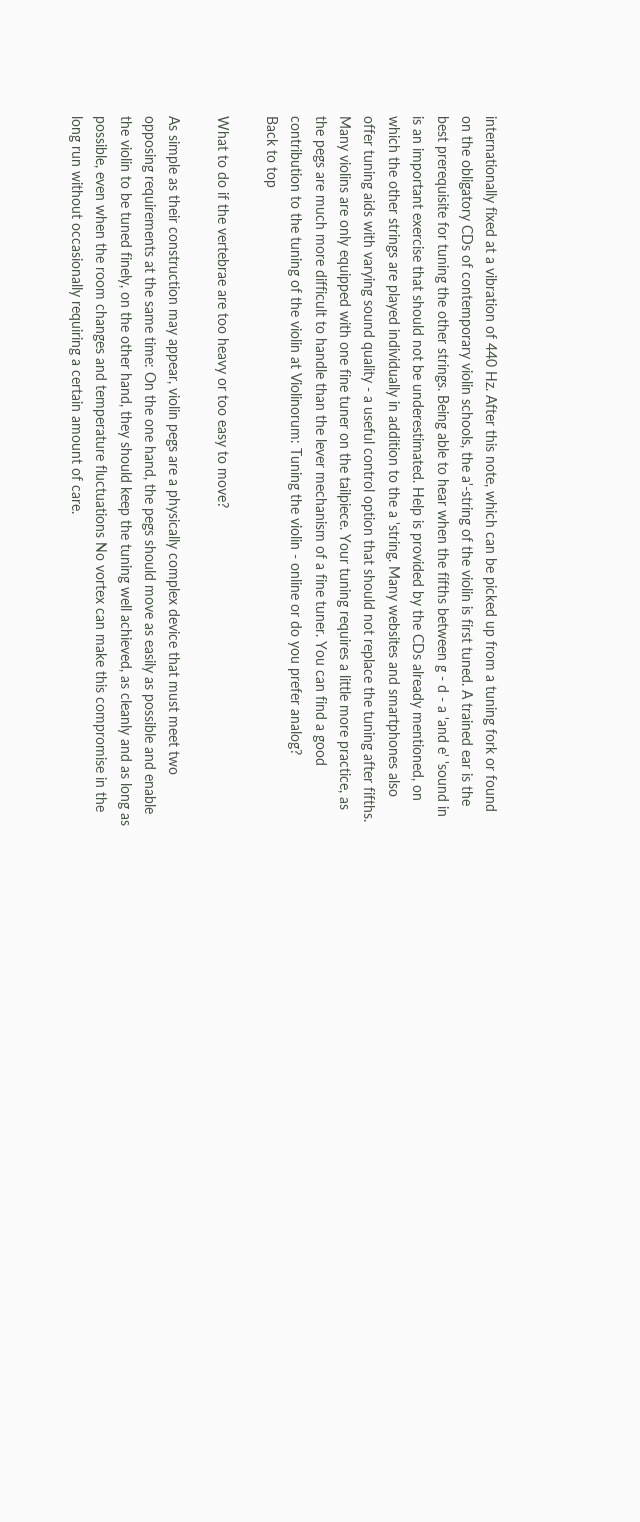internationally fixed at a vibration of 440 Hz. After this note, which can be picked up from a tuning fork or found on the obligatory CDs of contemporary violin schools, the a'-string of the violin is first tuned. A trained ear is the best prerequisite for tuning the other strings. Being able to hear when the fifths between g - d - a 'and e' 'sound in is an important exercise that should not be underestimated. Help is provided by the CDs already mentioned, on which the other strings are played individually in addition to the a 'string. Many websites and smartphones also offer tuning aids with varying sound quality - a useful control option that should not replace the tuning after fifths. Many violins are only equipped with one fine tuner on the tailpiece. Your tuning requires a little more practice, as the pegs are much more difficult to handle than the lever mechanism of a fine tuner. You can find a good contribution to the tuning of the violin at Violinorum: Tuning the violin - online or do you prefer analog?
Back to top

What to do if the vertebrae are too heavy or too easy to move?

As simple as their construction may appear, violin pegs are a physically complex device that must meet two opposing requirements at the same time: On the one hand, the pegs should move as easily as possible and enable the violin to be tuned finely, on the other hand, they should keep the tuning well achieved, as cleanly and as long as possible, even when the room changes and temperature fluctuations No vortex can make this compromise in the long run without occasionally requiring a certain amount of care.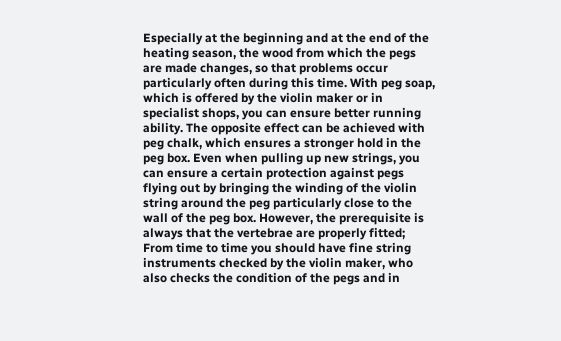Especially at the beginning and at the end of the heating season, the wood from which the pegs are made changes, so that problems occur particularly often during this time. With peg soap, which is offered by the violin maker or in specialist shops, you can ensure better running ability. The opposite effect can be achieved with peg chalk, which ensures a stronger hold in the peg box. Even when pulling up new strings, you can ensure a certain protection against pegs flying out by bringing the winding of the violin string around the peg particularly close to the wall of the peg box. However, the prerequisite is always that the vertebrae are properly fitted; From time to time you should have fine string instruments checked by the violin maker, who also checks the condition of the pegs and in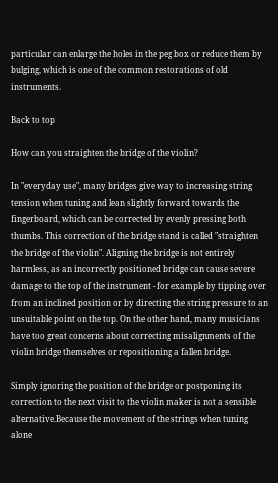particular can enlarge the holes in the peg box or reduce them by bulging, which is one of the common restorations of old instruments.

Back to top

How can you straighten the bridge of the violin?

In "everyday use", many bridges give way to increasing string tension when tuning and lean slightly forward towards the fingerboard, which can be corrected by evenly pressing both thumbs. This correction of the bridge stand is called "straighten the bridge of the violin". Aligning the bridge is not entirely harmless, as an incorrectly positioned bridge can cause severe damage to the top of the instrument - for example by tipping over from an inclined position or by directing the string pressure to an unsuitable point on the top. On the other hand, many musicians have too great concerns about correcting misalignments of the violin bridge themselves or repositioning a fallen bridge.

Simply ignoring the position of the bridge or postponing its correction to the next visit to the violin maker is not a sensible alternative.Because the movement of the strings when tuning alone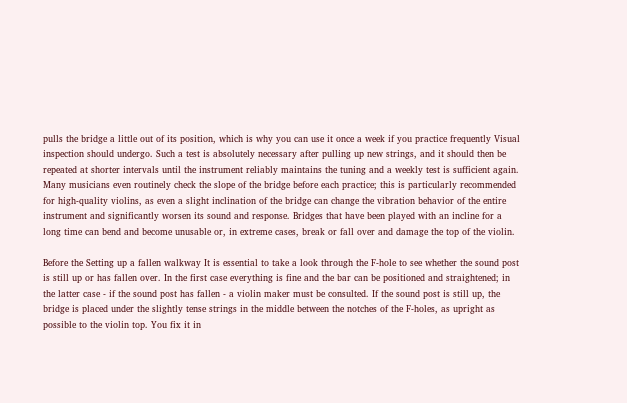pulls the bridge a little out of its position, which is why you can use it once a week if you practice frequently Visual inspection should undergo. Such a test is absolutely necessary after pulling up new strings, and it should then be repeated at shorter intervals until the instrument reliably maintains the tuning and a weekly test is sufficient again. Many musicians even routinely check the slope of the bridge before each practice; this is particularly recommended for high-quality violins, as even a slight inclination of the bridge can change the vibration behavior of the entire instrument and significantly worsen its sound and response. Bridges that have been played with an incline for a long time can bend and become unusable or, in extreme cases, break or fall over and damage the top of the violin.

Before the Setting up a fallen walkway It is essential to take a look through the F-hole to see whether the sound post is still up or has fallen over. In the first case everything is fine and the bar can be positioned and straightened; in the latter case - if the sound post has fallen - a violin maker must be consulted. If the sound post is still up, the bridge is placed under the slightly tense strings in the middle between the notches of the F-holes, as upright as possible to the violin top. You fix it in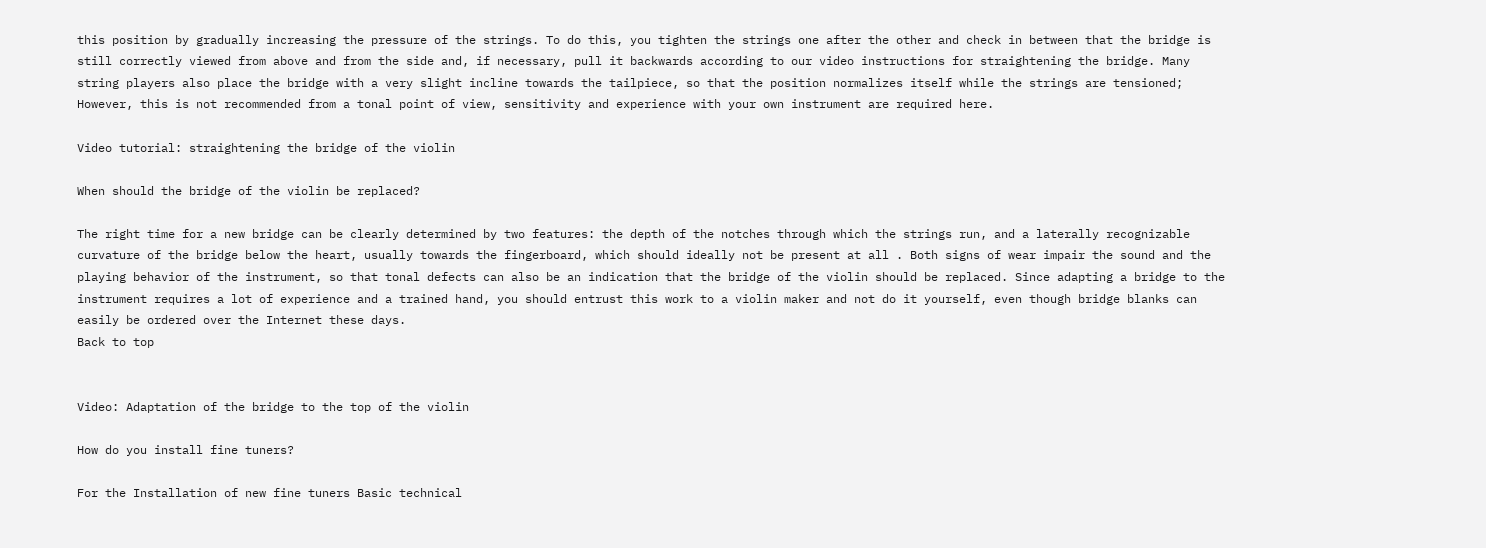this position by gradually increasing the pressure of the strings. To do this, you tighten the strings one after the other and check in between that the bridge is still correctly viewed from above and from the side and, if necessary, pull it backwards according to our video instructions for straightening the bridge. Many string players also place the bridge with a very slight incline towards the tailpiece, so that the position normalizes itself while the strings are tensioned; However, this is not recommended from a tonal point of view, sensitivity and experience with your own instrument are required here.

Video tutorial: straightening the bridge of the violin

When should the bridge of the violin be replaced?

The right time for a new bridge can be clearly determined by two features: the depth of the notches through which the strings run, and a laterally recognizable curvature of the bridge below the heart, usually towards the fingerboard, which should ideally not be present at all . Both signs of wear impair the sound and the playing behavior of the instrument, so that tonal defects can also be an indication that the bridge of the violin should be replaced. Since adapting a bridge to the instrument requires a lot of experience and a trained hand, you should entrust this work to a violin maker and not do it yourself, even though bridge blanks can easily be ordered over the Internet these days.
Back to top


Video: Adaptation of the bridge to the top of the violin

How do you install fine tuners?

For the Installation of new fine tuners Basic technical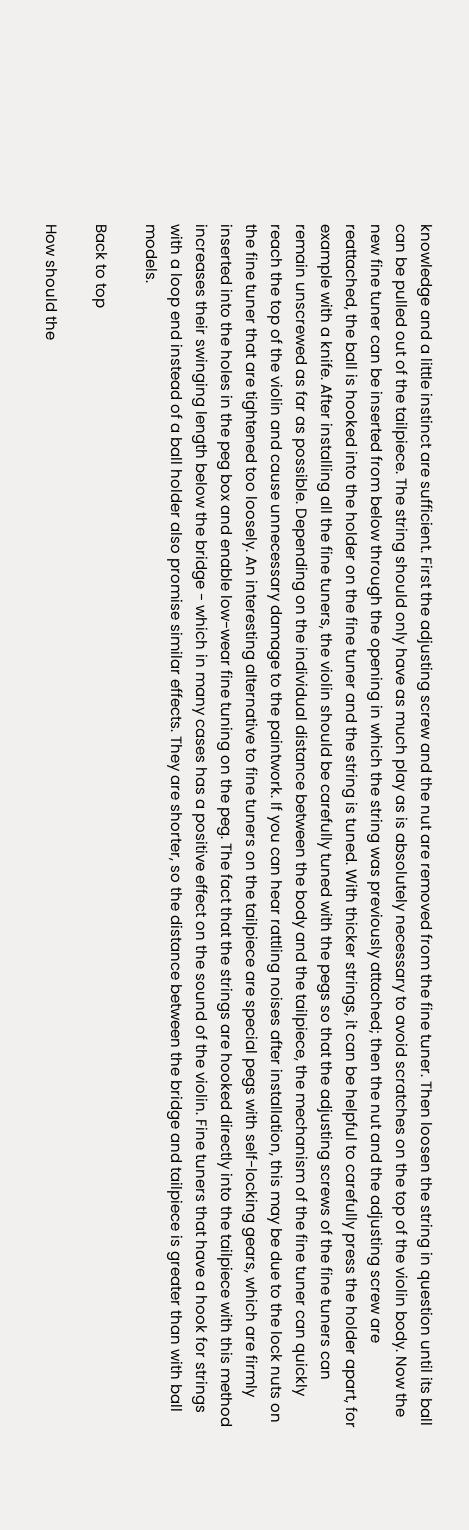knowledge and a little instinct are sufficient. First the adjusting screw and the nut are removed from the fine tuner. Then loosen the string in question until its ball can be pulled out of the tailpiece. The string should only have as much play as is absolutely necessary to avoid scratches on the top of the violin body. Now the new fine tuner can be inserted from below through the opening in which the string was previously attached; then the nut and the adjusting screw are reattached, the ball is hooked into the holder on the fine tuner and the string is tuned. With thicker strings, it can be helpful to carefully press the holder apart, for example with a knife. After installing all the fine tuners, the violin should be carefully tuned with the pegs so that the adjusting screws of the fine tuners can remain unscrewed as far as possible. Depending on the individual distance between the body and the tailpiece, the mechanism of the fine tuner can quickly reach the top of the violin and cause unnecessary damage to the paintwork. If you can hear rattling noises after installation, this may be due to the lock nuts on the fine tuner that are tightened too loosely. An interesting alternative to fine tuners on the tailpiece are special pegs with self-locking gears, which are firmly inserted into the holes in the peg box and enable low-wear fine tuning on the peg. The fact that the strings are hooked directly into the tailpiece with this method increases their swinging length below the bridge - which in many cases has a positive effect on the sound of the violin. Fine tuners that have a hook for strings with a loop end instead of a ball holder also promise similar effects. They are shorter, so the distance between the bridge and tailpiece is greater than with ball models.

Back to top

How should the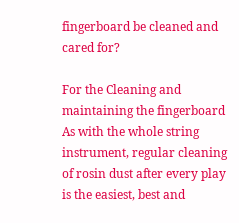fingerboard be cleaned and cared for?

For the Cleaning and maintaining the fingerboard As with the whole string instrument, regular cleaning of rosin dust after every play is the easiest, best and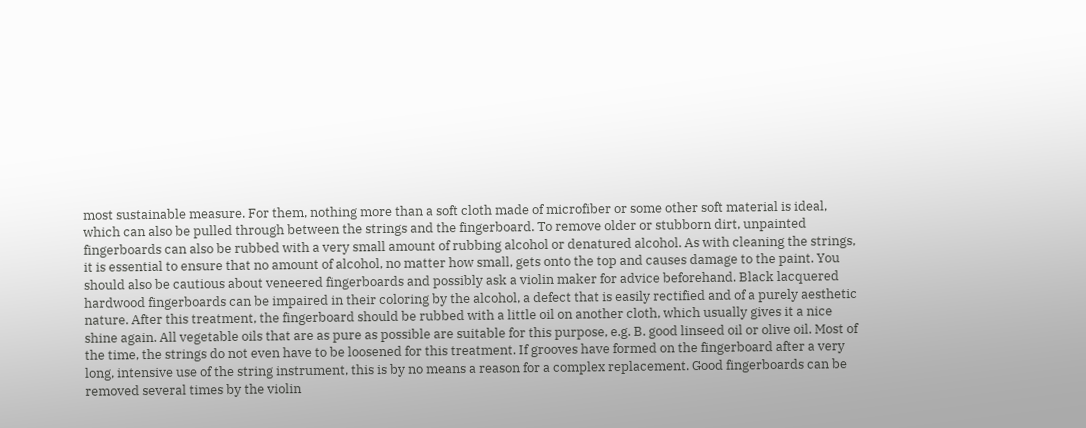most sustainable measure. For them, nothing more than a soft cloth made of microfiber or some other soft material is ideal, which can also be pulled through between the strings and the fingerboard. To remove older or stubborn dirt, unpainted fingerboards can also be rubbed with a very small amount of rubbing alcohol or denatured alcohol. As with cleaning the strings, it is essential to ensure that no amount of alcohol, no matter how small, gets onto the top and causes damage to the paint. You should also be cautious about veneered fingerboards and possibly ask a violin maker for advice beforehand. Black lacquered hardwood fingerboards can be impaired in their coloring by the alcohol, a defect that is easily rectified and of a purely aesthetic nature. After this treatment, the fingerboard should be rubbed with a little oil on another cloth, which usually gives it a nice shine again. All vegetable oils that are as pure as possible are suitable for this purpose, e.g. B. good linseed oil or olive oil. Most of the time, the strings do not even have to be loosened for this treatment. If grooves have formed on the fingerboard after a very long, intensive use of the string instrument, this is by no means a reason for a complex replacement. Good fingerboards can be removed several times by the violin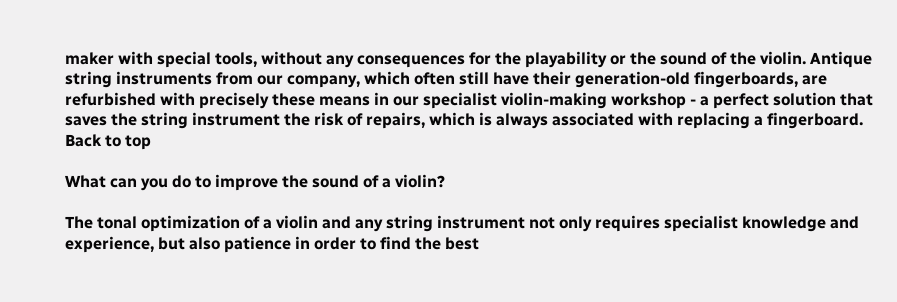maker with special tools, without any consequences for the playability or the sound of the violin. Antique string instruments from our company, which often still have their generation-old fingerboards, are refurbished with precisely these means in our specialist violin-making workshop - a perfect solution that saves the string instrument the risk of repairs, which is always associated with replacing a fingerboard.
Back to top

What can you do to improve the sound of a violin?

The tonal optimization of a violin and any string instrument not only requires specialist knowledge and experience, but also patience in order to find the best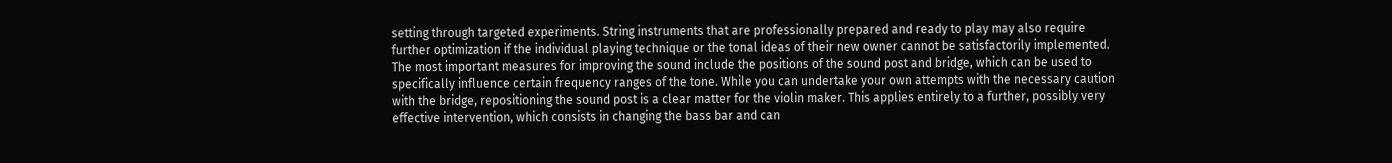setting through targeted experiments. String instruments that are professionally prepared and ready to play may also require further optimization if the individual playing technique or the tonal ideas of their new owner cannot be satisfactorily implemented. The most important measures for improving the sound include the positions of the sound post and bridge, which can be used to specifically influence certain frequency ranges of the tone. While you can undertake your own attempts with the necessary caution with the bridge, repositioning the sound post is a clear matter for the violin maker. This applies entirely to a further, possibly very effective intervention, which consists in changing the bass bar and can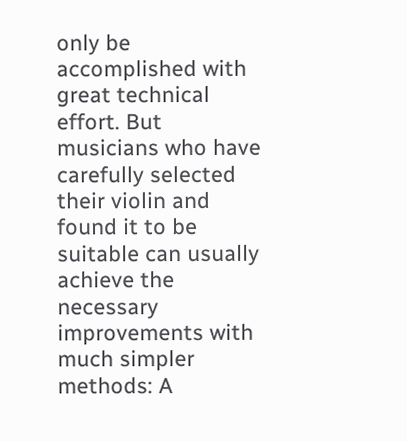only be accomplished with great technical effort. But musicians who have carefully selected their violin and found it to be suitable can usually achieve the necessary improvements with much simpler methods: A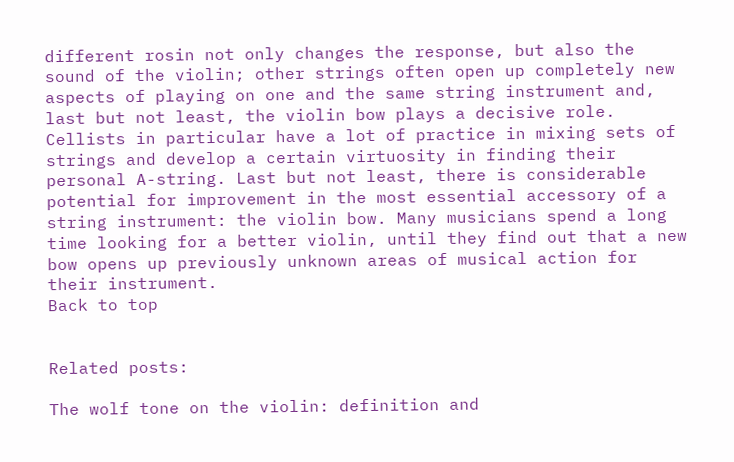different rosin not only changes the response, but also the sound of the violin; other strings often open up completely new aspects of playing on one and the same string instrument and, last but not least, the violin bow plays a decisive role. Cellists in particular have a lot of practice in mixing sets of strings and develop a certain virtuosity in finding their personal A-string. Last but not least, there is considerable potential for improvement in the most essential accessory of a string instrument: the violin bow. Many musicians spend a long time looking for a better violin, until they find out that a new bow opens up previously unknown areas of musical action for their instrument.
Back to top


Related posts:

The wolf tone on the violin: definition and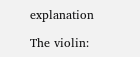explanation

The violin: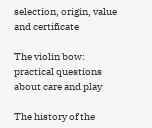selection, origin, value and certificate

The violin bow: practical questions about care and play

The history of the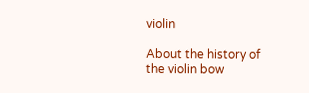violin

About the history of the violin bow